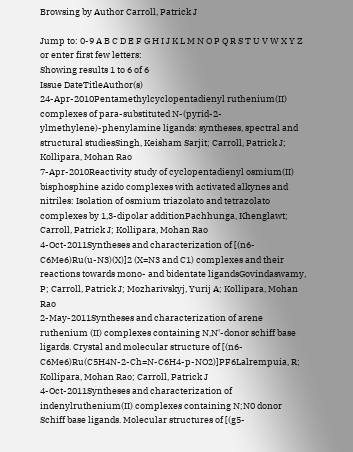Browsing by Author Carroll, Patrick J

Jump to: 0-9 A B C D E F G H I J K L M N O P Q R S T U V W X Y Z
or enter first few letters:
Showing results 1 to 6 of 6
Issue DateTitleAuthor(s)
24-Apr-2010Pentamethylcyclopentadienyl ruthenium(II) complexes of para-substituted N-(pyrid-2-ylmethylene)-phenylamine ligands: syntheses, spectral and structural studiesSingh, Keisham Sarjit; Carroll, Patrick J; Kollipara, Mohan Rao
7-Apr-2010Reactivity study of cyclopentadienyl osmium(II) bisphosphine azido complexes with activated alkynes and nitriles: Isolation of osmium triazolato and tetrazolato complexes by 1,3-dipolar additionPachhunga, Khenglawt; Carroll, Patrick J; Kollipara, Mohan Rao
4-Oct-2011Syntheses and characterization of [(n6-C6Me6)Ru(u-N3)(X)]2 (X=N3 and C1) complexes and their reactions towards mono- and bidentate ligandsGovindaswamy, P; Carroll, Patrick J; Mozharivskyj, Yurij A; Kollipara, Mohan Rao
2-May-2011Syntheses and characterization of arene ruthenium (II) complexes containing N,N'-donor schiff base ligards. Crystal and molecular structure of [(n6-C6Me6)Ru(C5H4N-2-Ch=N-C6H4-p-NO2)]PF6Lalrempuia, R; Kollipara, Mohan Rao; Carroll, Patrick J
4-Oct-2011Syntheses and characterization of indenylruthenium(II) complexes containing N;N0 donor Schiff base ligands. Molecular structures of [(g5-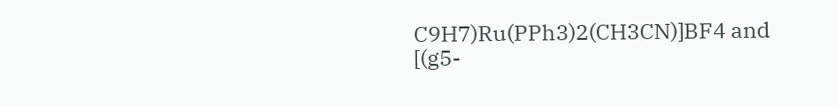C9H7)Ru(PPh3)2(CH3CN)]BF4 and [(g5-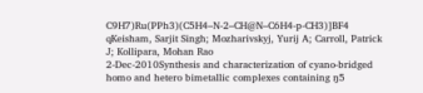C9H7)Ru(PPh3)(C5H4–N-2–CH@N–C6H4-p-CH3)]BF4 qKeisham, Sarjit Singh; Mozharivskyj, Yurij A; Carroll, Patrick J; Kollipara, Mohan Rao
2-Dec-2010Synthesis and characterization of cyano-bridged homo and hetero bimetallic complexes containing ŋ5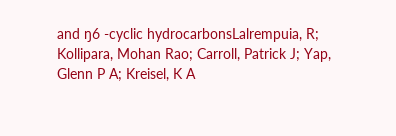and ŋ6 -cyclic hydrocarbonsLalrempuia, R; Kollipara, Mohan Rao; Carroll, Patrick J; Yap, Glenn P A; Kreisel, K A